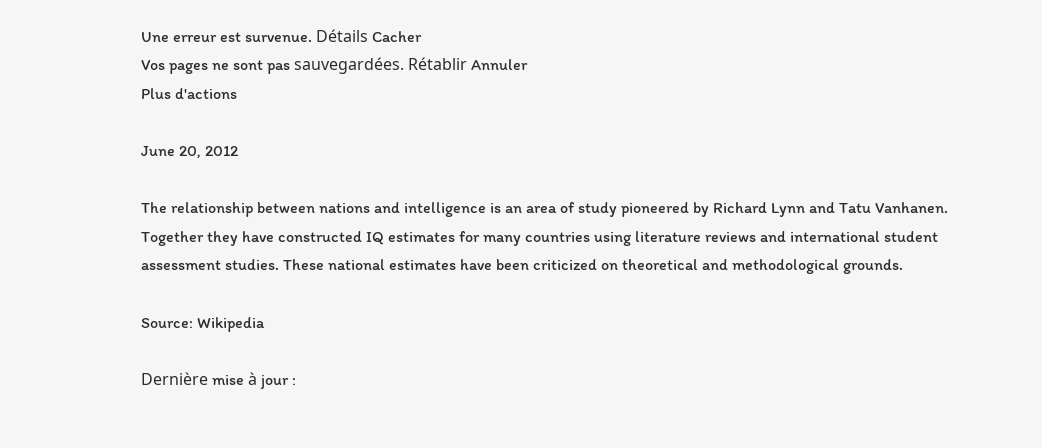Une erreur est survenue. Détails Cacher
Vos pages ne sont pas sauvegardées. Rétablir Annuler
Plus d'actions

June 20, 2012

The relationship between nations and intelligence is an area of study pioneered by Richard Lynn and Tatu Vanhanen. Together they have constructed IQ estimates for many countries using literature reviews and international student assessment studies. These national estimates have been criticized on theoretical and methodological grounds.

Source: Wikipedia

Dernière mise à jour :